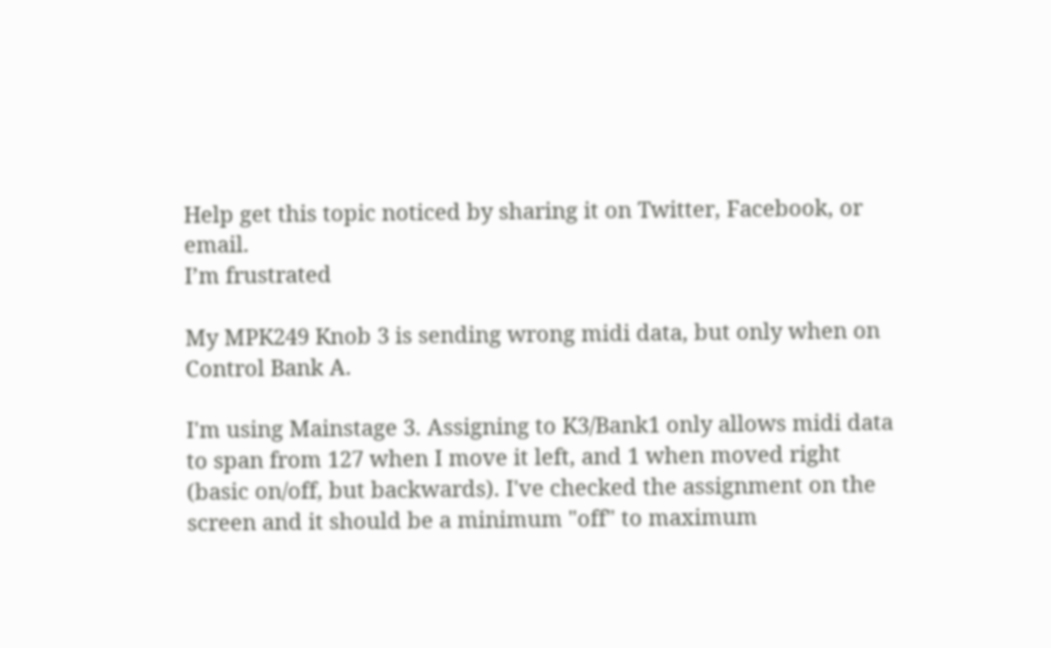Help get this topic noticed by sharing it on Twitter, Facebook, or email.
I’m frustrated

My MPK249 Knob 3 is sending wrong midi data, but only when on Control Bank A.

I'm using Mainstage 3. Assigning to K3/Bank1 only allows midi data to span from 127 when I move it left, and 1 when moved right (basic on/off, but backwards). I've checked the assignment on the screen and it should be a minimum "off" to maximum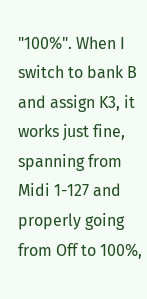"100%". When I switch to bank B and assign K3, it works just fine, spanning from Midi 1-127 and properly going from Off to 100%,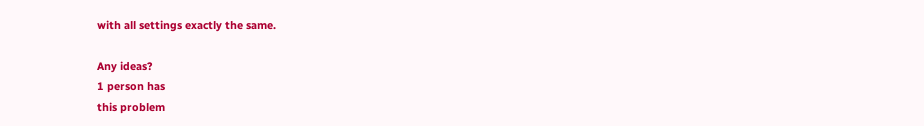with all settings exactly the same.

Any ideas?
1 person has
this problem